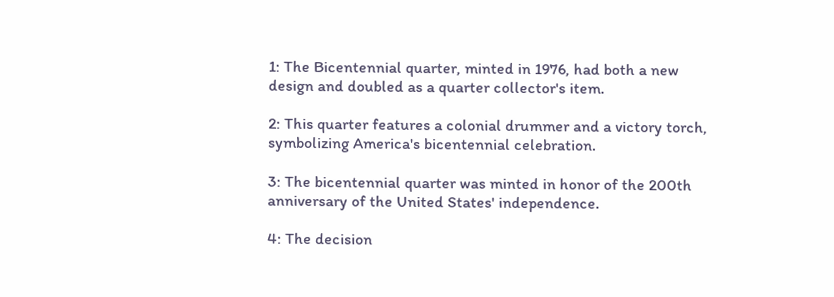1: The Bicentennial quarter, minted in 1976, had both a new design and doubled as a quarter collector's item.

2: This quarter features a colonial drummer and a victory torch, symbolizing America's bicentennial celebration.

3: The bicentennial quarter was minted in honor of the 200th anniversary of the United States' independence.

4: The decision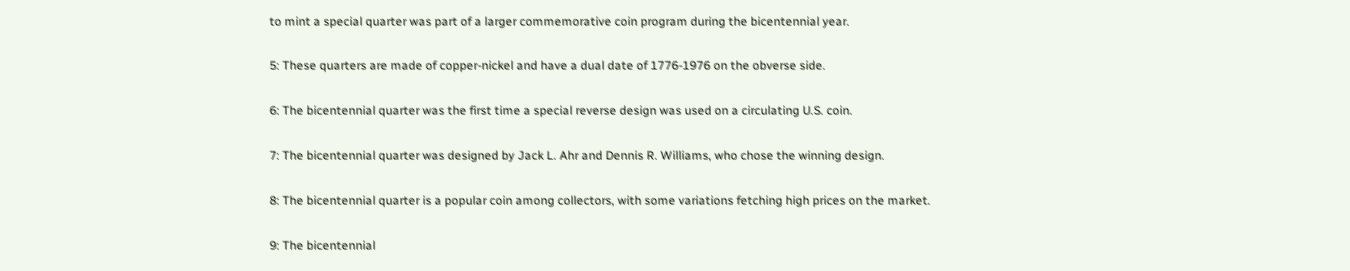to mint a special quarter was part of a larger commemorative coin program during the bicentennial year.

5: These quarters are made of copper-nickel and have a dual date of 1776-1976 on the obverse side.

6: The bicentennial quarter was the first time a special reverse design was used on a circulating U.S. coin.

7: The bicentennial quarter was designed by Jack L. Ahr and Dennis R. Williams, who chose the winning design.

8: The bicentennial quarter is a popular coin among collectors, with some variations fetching high prices on the market.

9: The bicentennial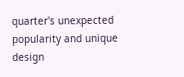quarter's unexpected popularity and unique design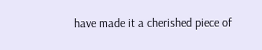have made it a cherished piece of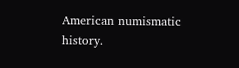American numismatic history.